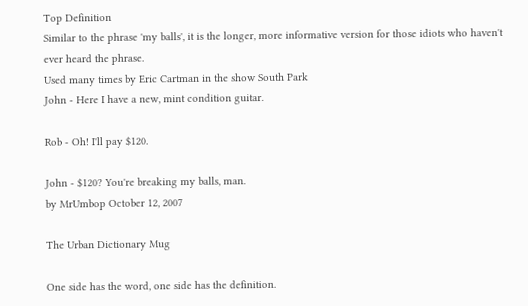Top Definition
Similar to the phrase 'my balls', it is the longer, more informative version for those idiots who haven't ever heard the phrase.
Used many times by Eric Cartman in the show South Park
John - Here I have a new, mint condition guitar.

Rob - Oh! I'll pay $120.

John - $120? You're breaking my balls, man.
by MrUmbop October 12, 2007

The Urban Dictionary Mug

One side has the word, one side has the definition.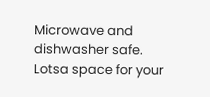Microwave and dishwasher safe. Lotsa space for your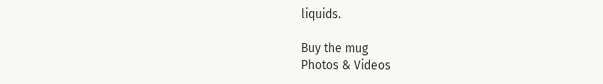liquids.

Buy the mug
Photos & Videos